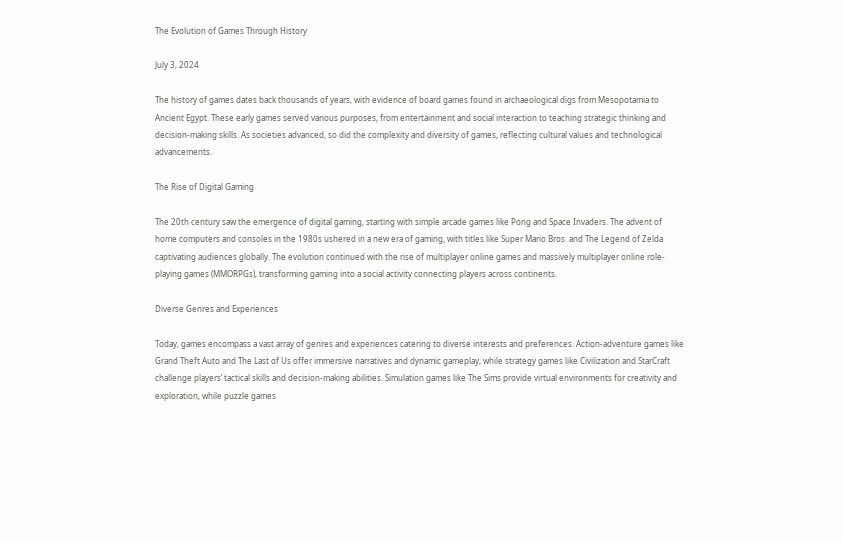The Evolution of Games Through History

July 3, 2024

The history of games dates back thousands of years, with evidence of board games found in archaeological digs from Mesopotamia to Ancient Egypt. These early games served various purposes, from entertainment and social interaction to teaching strategic thinking and decision-making skills. As societies advanced, so did the complexity and diversity of games, reflecting cultural values and technological advancements.

The Rise of Digital Gaming

The 20th century saw the emergence of digital gaming, starting with simple arcade games like Pong and Space Invaders. The advent of home computers and consoles in the 1980s ushered in a new era of gaming, with titles like Super Mario Bros. and The Legend of Zelda captivating audiences globally. The evolution continued with the rise of multiplayer online games and massively multiplayer online role-playing games (MMORPGs), transforming gaming into a social activity connecting players across continents.

Diverse Genres and Experiences

Today, games encompass a vast array of genres and experiences catering to diverse interests and preferences. Action-adventure games like Grand Theft Auto and The Last of Us offer immersive narratives and dynamic gameplay, while strategy games like Civilization and StarCraft challenge players’ tactical skills and decision-making abilities. Simulation games like The Sims provide virtual environments for creativity and exploration, while puzzle games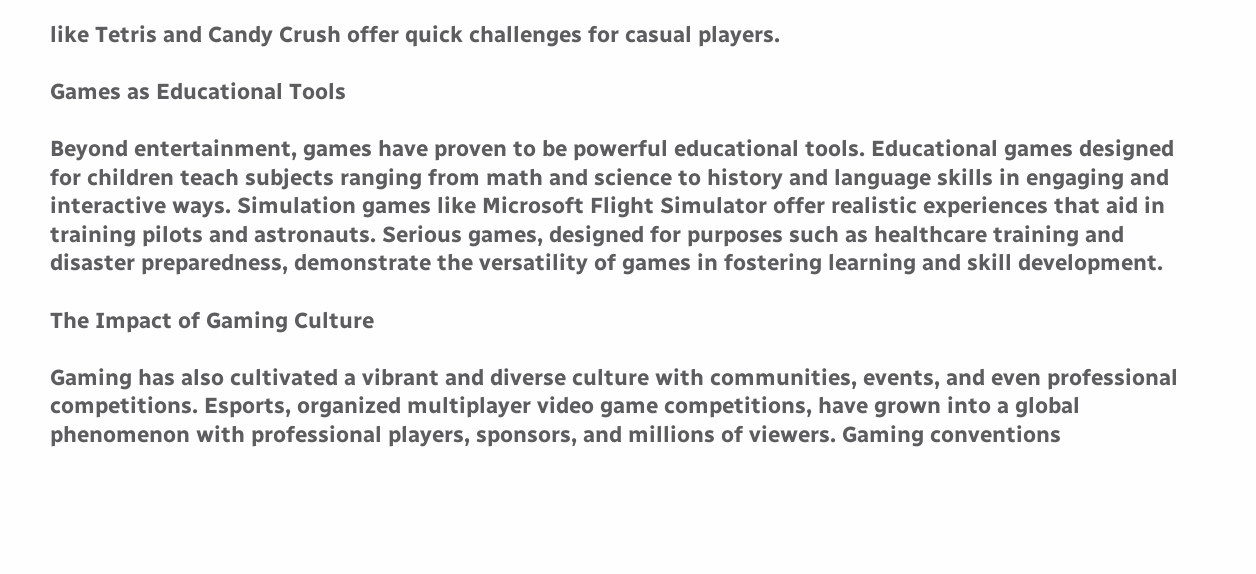like Tetris and Candy Crush offer quick challenges for casual players.

Games as Educational Tools

Beyond entertainment, games have proven to be powerful educational tools. Educational games designed for children teach subjects ranging from math and science to history and language skills in engaging and interactive ways. Simulation games like Microsoft Flight Simulator offer realistic experiences that aid in training pilots and astronauts. Serious games, designed for purposes such as healthcare training and disaster preparedness, demonstrate the versatility of games in fostering learning and skill development.

The Impact of Gaming Culture

Gaming has also cultivated a vibrant and diverse culture with communities, events, and even professional competitions. Esports, organized multiplayer video game competitions, have grown into a global phenomenon with professional players, sponsors, and millions of viewers. Gaming conventions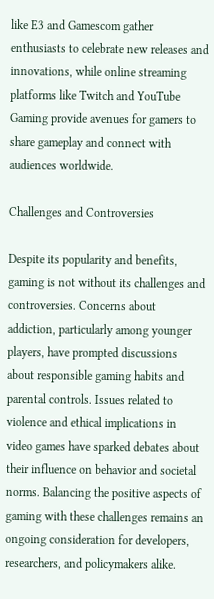like E3 and Gamescom gather enthusiasts to celebrate new releases and innovations, while online streaming platforms like Twitch and YouTube Gaming provide avenues for gamers to share gameplay and connect with audiences worldwide.

Challenges and Controversies

Despite its popularity and benefits, gaming is not without its challenges and controversies. Concerns about addiction, particularly among younger players, have prompted discussions about responsible gaming habits and parental controls. Issues related to violence and ethical implications in video games have sparked debates about their influence on behavior and societal norms. Balancing the positive aspects of gaming with these challenges remains an ongoing consideration for developers, researchers, and policymakers alike.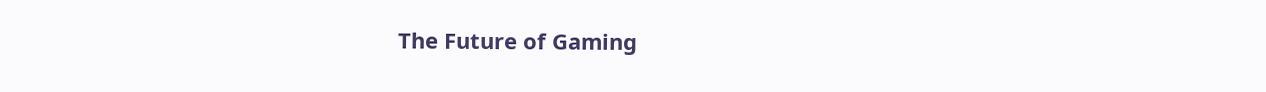The Future of Gaming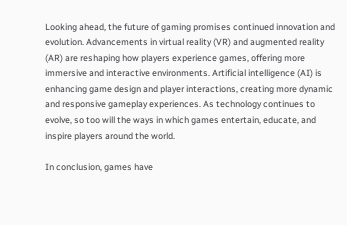Looking ahead, the future of gaming promises continued innovation and evolution. Advancements in virtual reality (VR) and augmented reality (AR) are reshaping how players experience games, offering more immersive and interactive environments. Artificial intelligence (AI) is enhancing game design and player interactions, creating more dynamic and responsive gameplay experiences. As technology continues to evolve, so too will the ways in which games entertain, educate, and inspire players around the world.

In conclusion, games have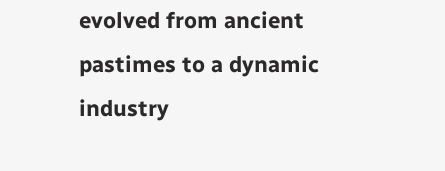evolved from ancient pastimes to a dynamic industry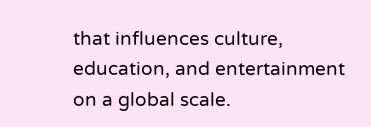that influences culture, education, and entertainment on a global scale.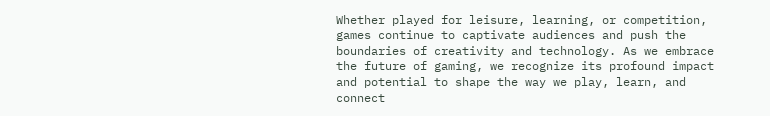Whether played for leisure, learning, or competition, games continue to captivate audiences and push the boundaries of creativity and technology. As we embrace the future of gaming, we recognize its profound impact and potential to shape the way we play, learn, and connect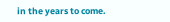in the years to come.